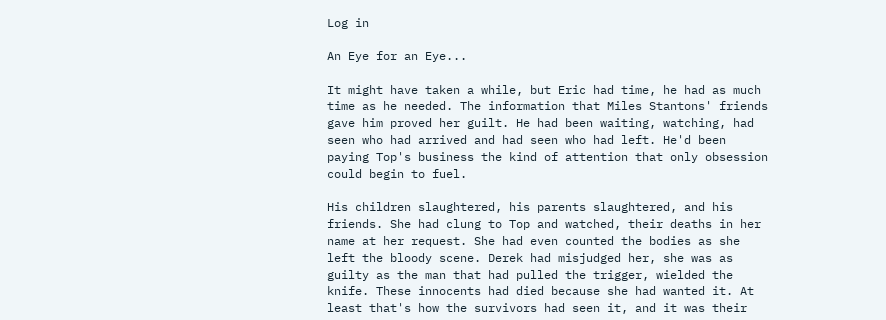Log in

An Eye for an Eye...

It might have taken a while, but Eric had time, he had as much time as he needed. The information that Miles Stantons' friends gave him proved her guilt. He had been waiting, watching, had seen who had arrived and had seen who had left. He'd been paying Top's business the kind of attention that only obsession could begin to fuel.

His children slaughtered, his parents slaughtered, and his friends. She had clung to Top and watched, their deaths in her name at her request. She had even counted the bodies as she left the bloody scene. Derek had misjudged her, she was as guilty as the man that had pulled the trigger, wielded the knife. These innocents had died because she had wanted it. At least that's how the survivors had seen it, and it was their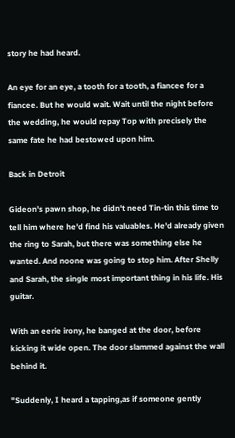story he had heard.

An eye for an eye, a tooth for a tooth, a fiancee for a fiancee. But he would wait. Wait until the night before the wedding, he would repay Top with precisely the same fate he had bestowed upon him.

Back in Detroit

Gideon's pawn shop, he didn't need Tin-tin this time to tell him where he'd find his valuables. He'd already given the ring to Sarah, but there was something else he wanted. And noone was going to stop him. After Shelly and Sarah, the single most important thing in his life. His guitar.

With an eerie irony, he banged at the door, before kicking it wide open. The door slammed against the wall behind it.

"Suddenly, I heard a tapping,as if someone gently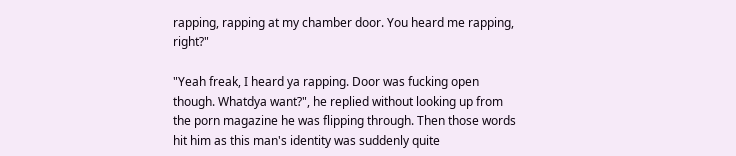rapping, rapping at my chamber door. You heard me rapping, right?"

"Yeah freak, I heard ya rapping. Door was fucking open though. Whatdya want?", he replied without looking up from the porn magazine he was flipping through. Then those words hit him as this man's identity was suddenly quite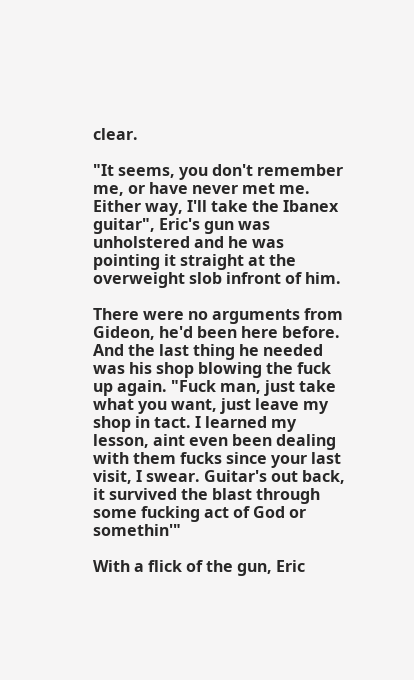clear.

"It seems, you don't remember me, or have never met me. Either way, I'll take the Ibanex guitar", Eric's gun was unholstered and he was pointing it straight at the overweight slob infront of him.

There were no arguments from Gideon, he'd been here before. And the last thing he needed was his shop blowing the fuck up again. "Fuck man, just take what you want, just leave my shop in tact. I learned my lesson, aint even been dealing with them fucks since your last visit, I swear. Guitar's out back, it survived the blast through some fucking act of God or somethin'"

With a flick of the gun, Eric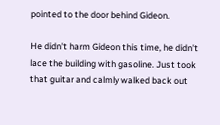pointed to the door behind Gideon.

He didn't harm Gideon this time, he didn't lace the building with gasoline. Just took that guitar and calmly walked back out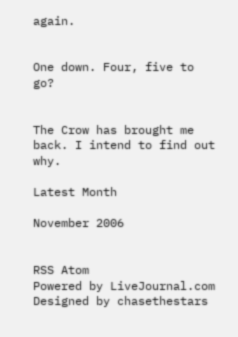again.


One down. Four, five to go?


The Crow has brought me back. I intend to find out why.

Latest Month

November 2006


RSS Atom
Powered by LiveJournal.com
Designed by chasethestars